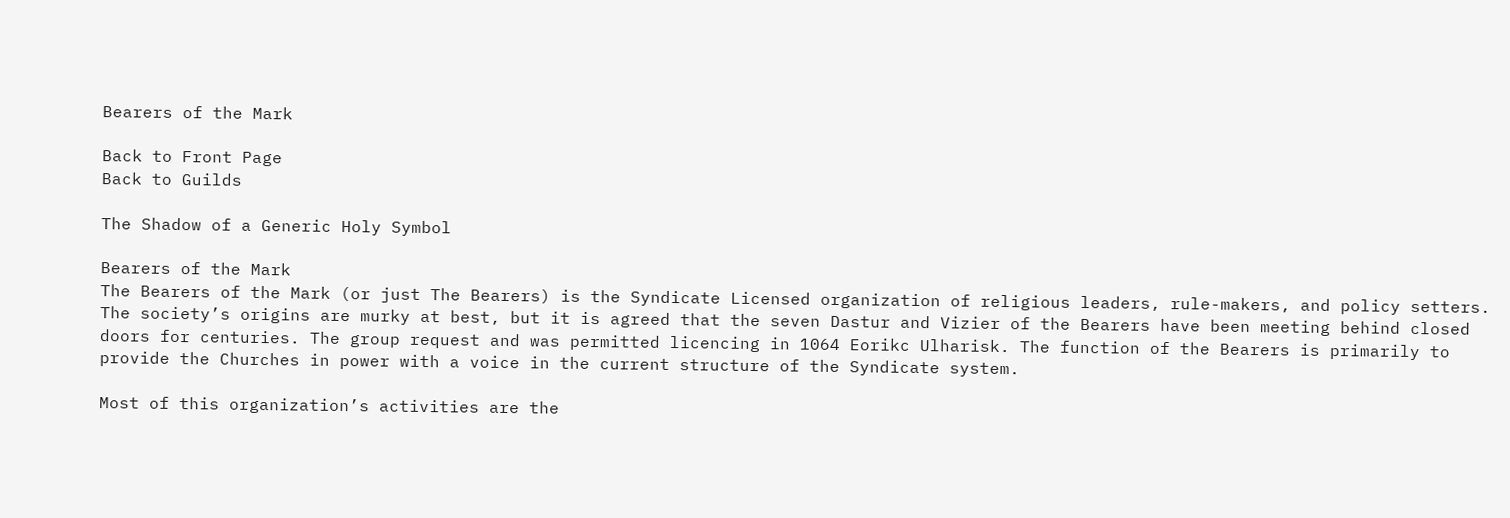Bearers of the Mark

Back to Front Page
Back to Guilds

The Shadow of a Generic Holy Symbol

Bearers of the Mark
The Bearers of the Mark (or just The Bearers) is the Syndicate Licensed organization of religious leaders, rule-makers, and policy setters. The society’s origins are murky at best, but it is agreed that the seven Dastur and Vizier of the Bearers have been meeting behind closed doors for centuries. The group request and was permitted licencing in 1064 Eorikc Ulharisk. The function of the Bearers is primarily to provide the Churches in power with a voice in the current structure of the Syndicate system.

Most of this organization’s activities are the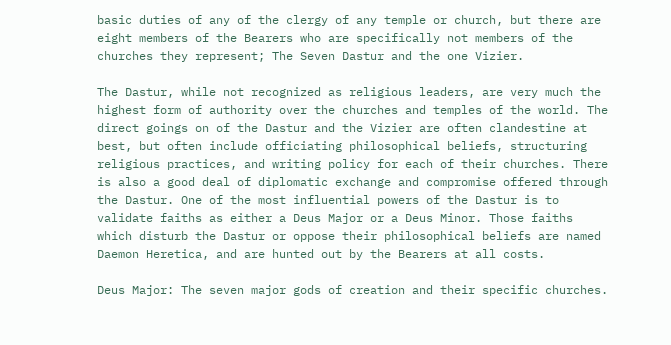basic duties of any of the clergy of any temple or church, but there are eight members of the Bearers who are specifically not members of the churches they represent; The Seven Dastur and the one Vizier.

The Dastur, while not recognized as religious leaders, are very much the highest form of authority over the churches and temples of the world. The direct goings on of the Dastur and the Vizier are often clandestine at best, but often include officiating philosophical beliefs, structuring religious practices, and writing policy for each of their churches. There is also a good deal of diplomatic exchange and compromise offered through the Dastur. One of the most influential powers of the Dastur is to validate faiths as either a Deus Major or a Deus Minor. Those faiths which disturb the Dastur or oppose their philosophical beliefs are named Daemon Heretica, and are hunted out by the Bearers at all costs.

Deus Major: The seven major gods of creation and their specific churches.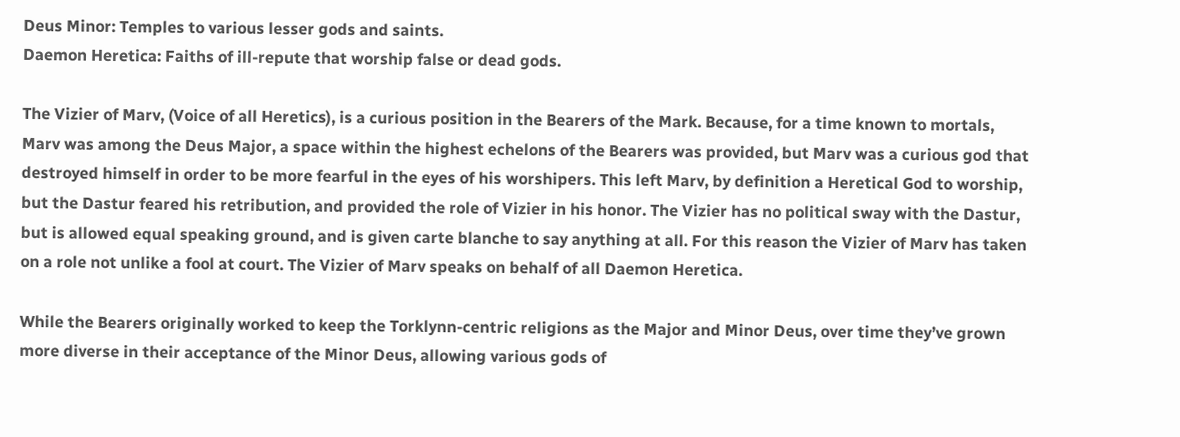Deus Minor: Temples to various lesser gods and saints.
Daemon Heretica: Faiths of ill-repute that worship false or dead gods.

The Vizier of Marv, (Voice of all Heretics), is a curious position in the Bearers of the Mark. Because, for a time known to mortals, Marv was among the Deus Major, a space within the highest echelons of the Bearers was provided, but Marv was a curious god that destroyed himself in order to be more fearful in the eyes of his worshipers. This left Marv, by definition a Heretical God to worship, but the Dastur feared his retribution, and provided the role of Vizier in his honor. The Vizier has no political sway with the Dastur, but is allowed equal speaking ground, and is given carte blanche to say anything at all. For this reason the Vizier of Marv has taken on a role not unlike a fool at court. The Vizier of Marv speaks on behalf of all Daemon Heretica.

While the Bearers originally worked to keep the Torklynn-centric religions as the Major and Minor Deus, over time they’ve grown more diverse in their acceptance of the Minor Deus, allowing various gods of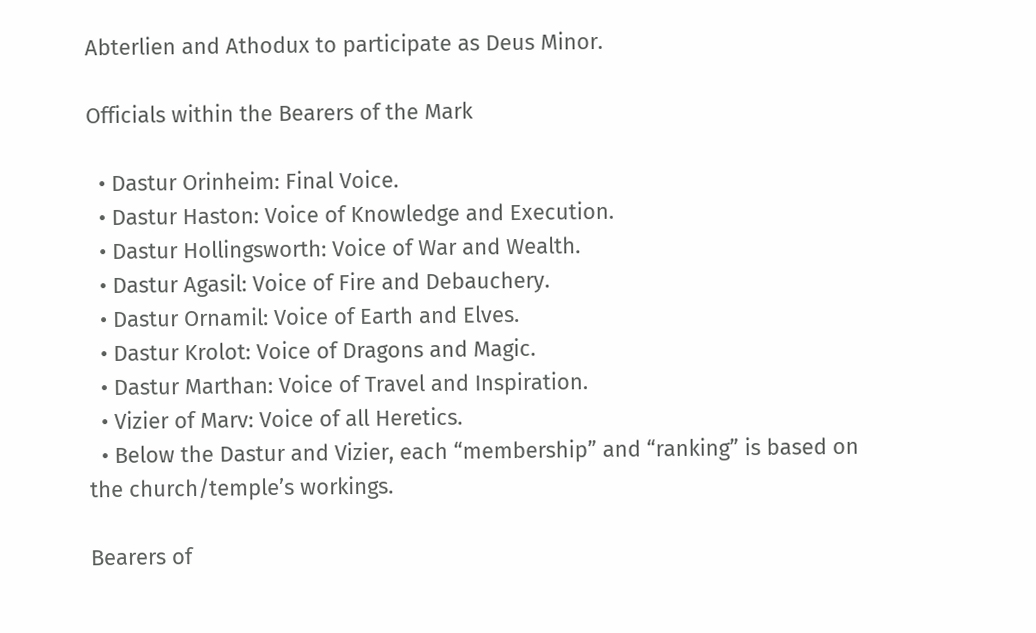Abterlien and Athodux to participate as Deus Minor.

Officials within the Bearers of the Mark

  • Dastur Orinheim: Final Voice.
  • Dastur Haston: Voice of Knowledge and Execution.
  • Dastur Hollingsworth: Voice of War and Wealth.
  • Dastur Agasil: Voice of Fire and Debauchery.
  • Dastur Ornamil: Voice of Earth and Elves.
  • Dastur Krolot: Voice of Dragons and Magic.
  • Dastur Marthan: Voice of Travel and Inspiration.
  • Vizier of Marv: Voice of all Heretics.
  • Below the Dastur and Vizier, each “membership” and “ranking” is based on the church/temple’s workings.

Bearers of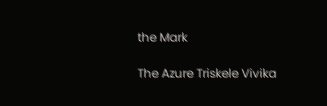the Mark

The Azure Triskele Vivika